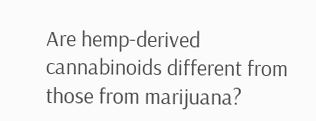Are hemp-derived cannabinoids different from those from marijuana?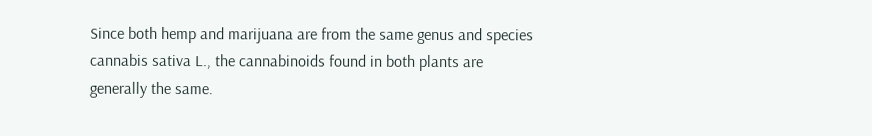Since both hemp and marijuana are from the same genus and species cannabis sativa L., the cannabinoids found in both plants are generally the same.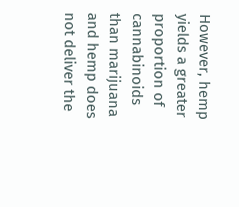However, hemp yields a greater proportion of cannabinoids than marijuana and hemp does not deliver the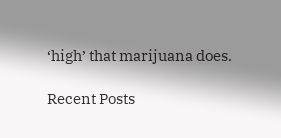‘high’ that marijuana does.

Recent Posts